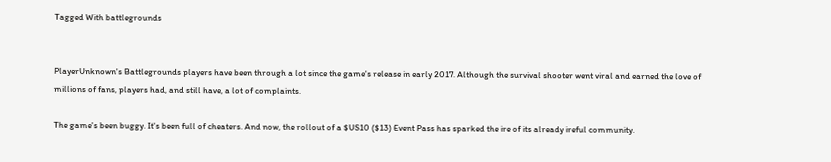Tagged With battlegrounds


PlayerUnknown's Battlegrounds players have been through a lot since the game's release in early 2017. Although the survival shooter went viral and earned the love of millions of fans, players had, and still have, a lot of complaints.

The game's been buggy. It's been full of cheaters. And now, the rollout of a $US10 ($13) Event Pass has sparked the ire of its already ireful community.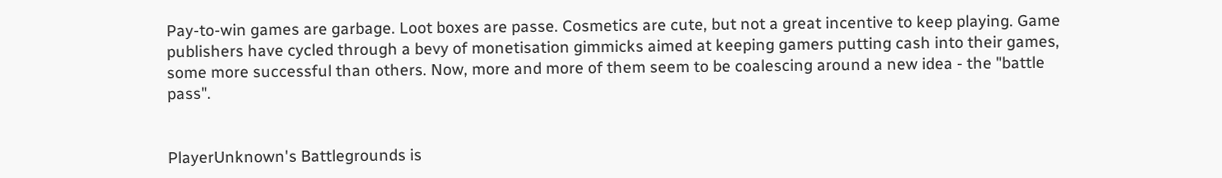Pay-to-win games are garbage. Loot boxes are passe. Cosmetics are cute, but not a great incentive to keep playing. Game publishers have cycled through a bevy of monetisation gimmicks aimed at keeping gamers putting cash into their games, some more successful than others. Now, more and more of them seem to be coalescing around a new idea - the "battle pass".


PlayerUnknown's Battlegrounds is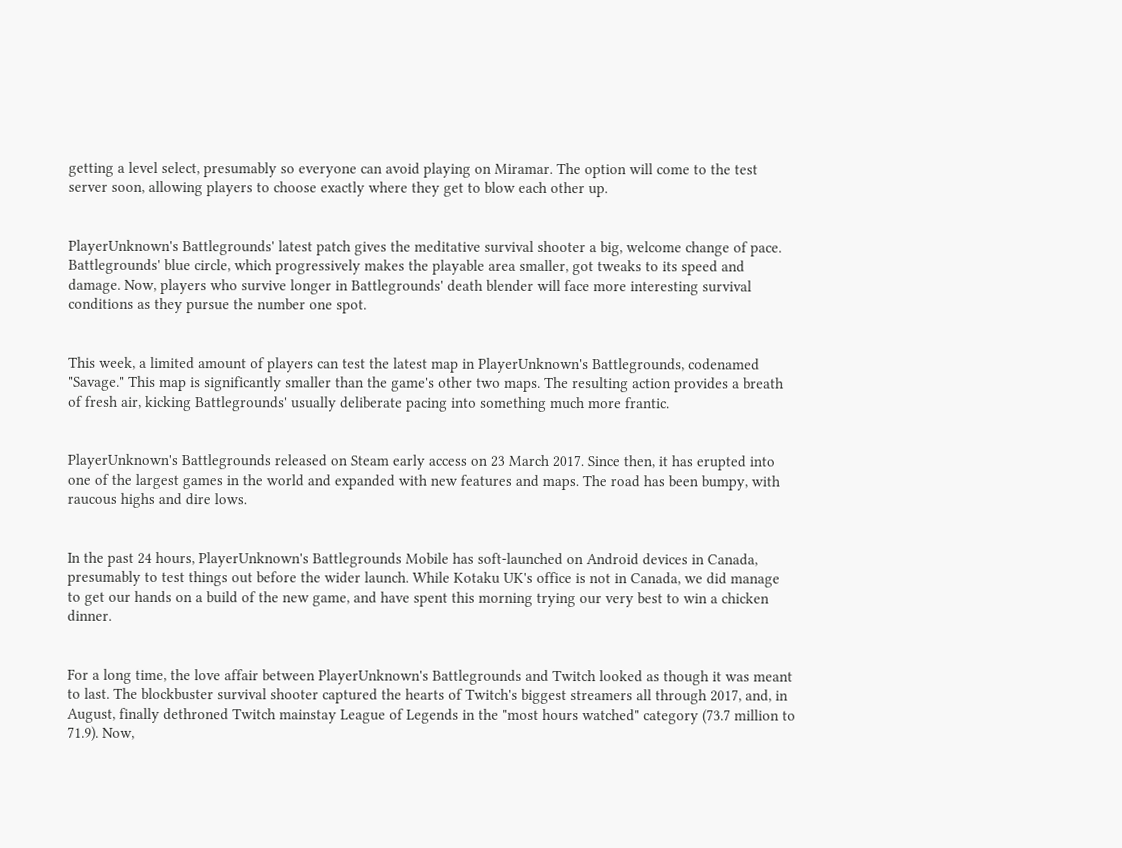getting a level select, presumably so everyone can avoid playing on Miramar. The option will come to the test server soon, allowing players to choose exactly where they get to blow each other up.


PlayerUnknown's Battlegrounds' latest patch gives the meditative survival shooter a big, welcome change of pace. Battlegrounds' blue circle, which progressively makes the playable area smaller, got tweaks to its speed and damage. Now, players who survive longer in Battlegrounds' death blender will face more interesting survival conditions as they pursue the number one spot.


This week, a limited amount of players can test the latest map in PlayerUnknown's Battlegrounds, codenamed "Savage." This map is significantly smaller than the game's other two maps. The resulting action provides a breath of fresh air, kicking Battlegrounds' usually deliberate pacing into something much more frantic.


PlayerUnknown's Battlegrounds released on Steam early access on 23 March 2017. Since then, it has erupted into one of the largest games in the world and expanded with new features and maps. The road has been bumpy, with raucous highs and dire lows.


In the past 24 hours, PlayerUnknown's Battlegrounds Mobile has soft-launched on Android devices in Canada, presumably to test things out before the wider launch. While Kotaku UK's office is not in Canada, we did manage to get our hands on a build of the new game, and have spent this morning trying our very best to win a chicken dinner.


For a long time, the love affair between PlayerUnknown's Battlegrounds and Twitch looked as though it was meant to last. The blockbuster survival shooter captured the hearts of Twitch's biggest streamers all through 2017, and, in August, finally dethroned Twitch mainstay League of Legends in the "most hours watched" category (73.7 million to 71.9). Now,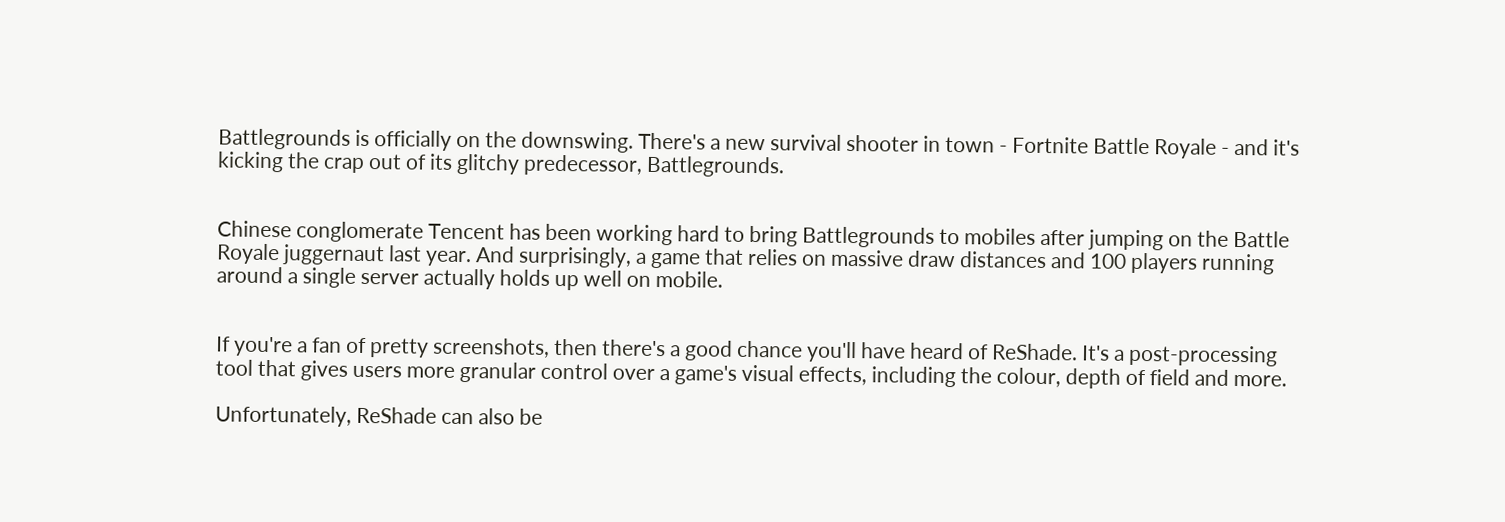Battlegrounds is officially on the downswing. There's a new survival shooter in town - Fortnite Battle Royale - and it's kicking the crap out of its glitchy predecessor, Battlegrounds.


Chinese conglomerate Tencent has been working hard to bring Battlegrounds to mobiles after jumping on the Battle Royale juggernaut last year. And surprisingly, a game that relies on massive draw distances and 100 players running around a single server actually holds up well on mobile.


If you're a fan of pretty screenshots, then there's a good chance you'll have heard of ReShade. It's a post-processing tool that gives users more granular control over a game's visual effects, including the colour, depth of field and more.

Unfortunately, ReShade can also be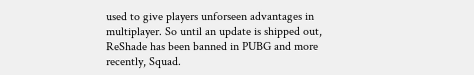used to give players unforseen advantages in multiplayer. So until an update is shipped out, ReShade has been banned in PUBG and more recently, Squad.